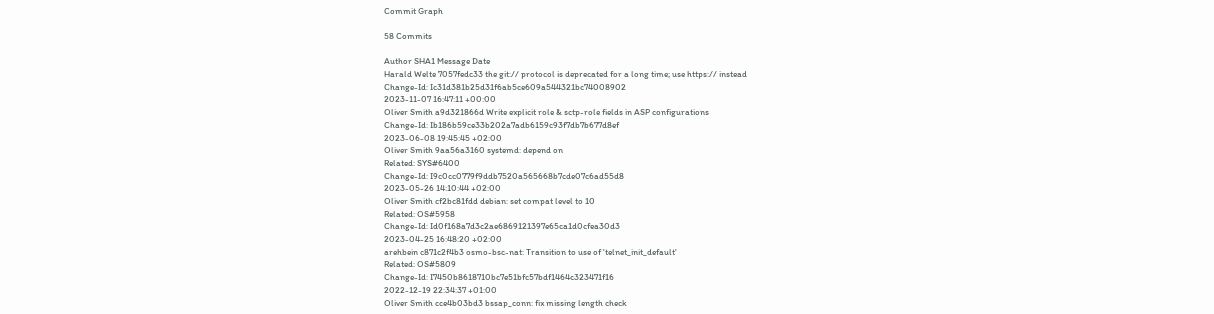Commit Graph

58 Commits

Author SHA1 Message Date
Harald Welte 7057fedc33 the git:// protocol is deprecated for a long time; use https:// instead
Change-Id: Ic31d381b25d31f6ab5ce609a544321bc74008902
2023-11-07 16:47:11 +00:00
Oliver Smith a9d321866d Write explicit role & sctp-role fields in ASP configurations
Change-Id: Ib186b59ce33b202a7adb6159c93f7db7b677d8ef
2023-06-08 19:45:45 +02:00
Oliver Smith 9aa56a3160 systemd: depend on
Related: SYS#6400
Change-Id: I9c0cc0779f9ddb7520a565668b7cde07c6ad55d8
2023-05-26 14:10:44 +02:00
Oliver Smith cf2bc81fdd debian: set compat level to 10
Related: OS#5958
Change-Id: Id0f168a7d3c2ae6869121397e65ca1d0cfea30d3
2023-04-25 16:48:20 +02:00
arehbein c871c2f4b3 osmo-bsc-nat: Transition to use of 'telnet_init_default'
Related: OS#5809
Change-Id: I7450b8618710bc7e51bfc57bdf1464c323471f16
2022-12-19 22:34:37 +01:00
Oliver Smith cce4b03bd3 bssap_conn: fix missing length check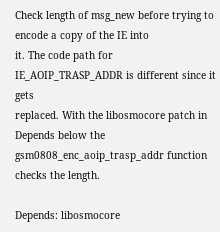Check length of msg_new before trying to encode a copy of the IE into
it. The code path for IE_AOIP_TRASP_ADDR is different since it gets
replaced. With the libosmocore patch in Depends below the
gsm0808_enc_aoip_trasp_addr function checks the length.

Depends: libosmocore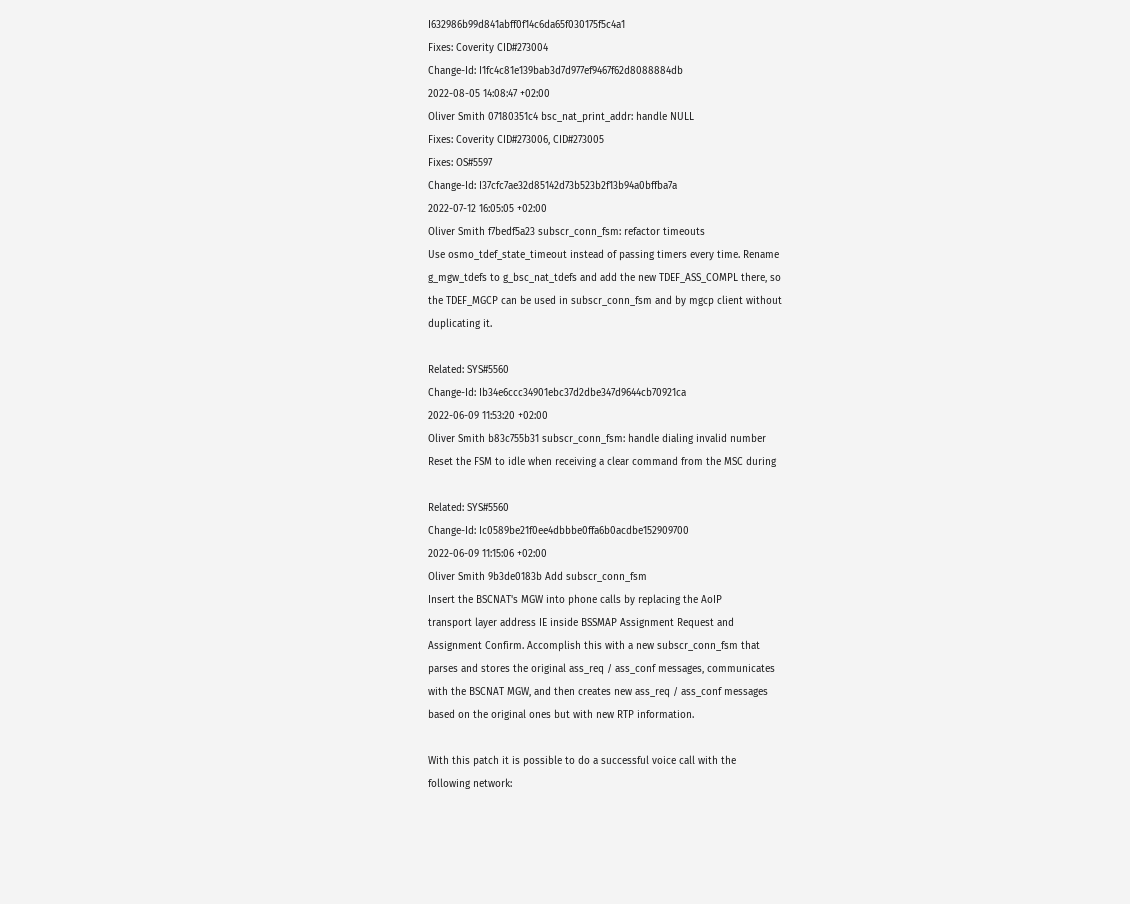I632986b99d841abff0f14c6da65f030175f5c4a1
Fixes: Coverity CID#273004
Change-Id: I1fc4c81e139bab3d7d977ef9467f62d8088884db
2022-08-05 14:08:47 +02:00
Oliver Smith 07180351c4 bsc_nat_print_addr: handle NULL
Fixes: Coverity CID#273006, CID#273005
Fixes: OS#5597
Change-Id: I37cfc7ae32d85142d73b523b2f13b94a0bffba7a
2022-07-12 16:05:05 +02:00
Oliver Smith f7bedf5a23 subscr_conn_fsm: refactor timeouts
Use osmo_tdef_state_timeout instead of passing timers every time. Rename
g_mgw_tdefs to g_bsc_nat_tdefs and add the new TDEF_ASS_COMPL there, so
the TDEF_MGCP can be used in subscr_conn_fsm and by mgcp client without
duplicating it.

Related: SYS#5560
Change-Id: Ib34e6ccc34901ebc37d2dbe347d9644cb70921ca
2022-06-09 11:53:20 +02:00
Oliver Smith b83c755b31 subscr_conn_fsm: handle dialing invalid number
Reset the FSM to idle when receiving a clear command from the MSC during

Related: SYS#5560
Change-Id: Ic0589be21f0ee4dbbbe0ffa6b0acdbe152909700
2022-06-09 11:15:06 +02:00
Oliver Smith 9b3de0183b Add subscr_conn_fsm
Insert the BSCNAT's MGW into phone calls by replacing the AoIP
transport layer address IE inside BSSMAP Assignment Request and
Assignment Confirm. Accomplish this with a new subscr_conn_fsm that
parses and stores the original ass_req / ass_conf messages, communicates
with the BSCNAT MGW, and then creates new ass_req / ass_conf messages
based on the original ones but with new RTP information.

With this patch it is possible to do a successful voice call with the
following network: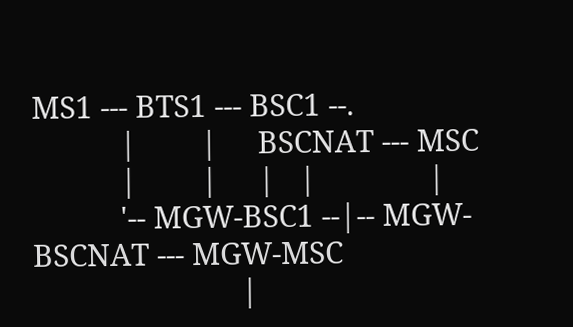MS1 --- BTS1 --- BSC1 --.
           |        |     BSCNAT --- MSC
           |        |     |   |              |
           '-- MGW-BSC1 --|-- MGW-BSCNAT --- MGW-MSC
                          |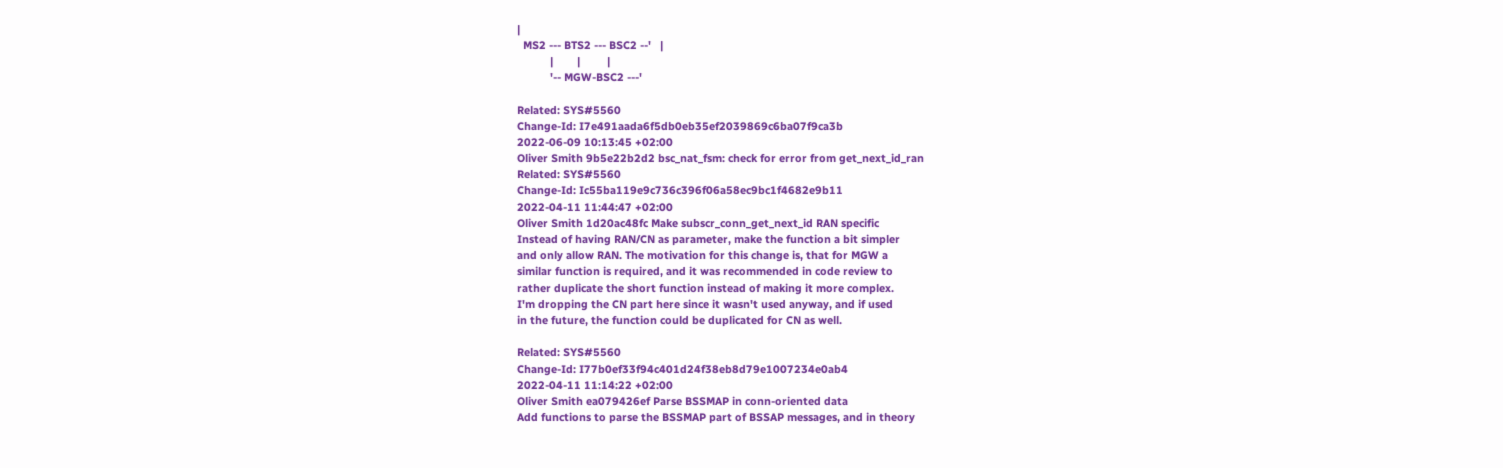|
  MS2 --- BTS2 --- BSC2 --'   |
           |        |         |
           '-- MGW-BSC2 ---'

Related: SYS#5560
Change-Id: I7e491aada6f5db0eb35ef2039869c6ba07f9ca3b
2022-06-09 10:13:45 +02:00
Oliver Smith 9b5e22b2d2 bsc_nat_fsm: check for error from get_next_id_ran
Related: SYS#5560
Change-Id: Ic55ba119e9c736c396f06a58ec9bc1f4682e9b11
2022-04-11 11:44:47 +02:00
Oliver Smith 1d20ac48fc Make subscr_conn_get_next_id RAN specific
Instead of having RAN/CN as parameter, make the function a bit simpler
and only allow RAN. The motivation for this change is, that for MGW a
similar function is required, and it was recommended in code review to
rather duplicate the short function instead of making it more complex.
I'm dropping the CN part here since it wasn't used anyway, and if used
in the future, the function could be duplicated for CN as well.

Related: SYS#5560
Change-Id: I77b0ef33f94c401d24f38eb8d79e1007234e0ab4
2022-04-11 11:14:22 +02:00
Oliver Smith ea079426ef Parse BSSMAP in conn-oriented data
Add functions to parse the BSSMAP part of BSSAP messages, and in theory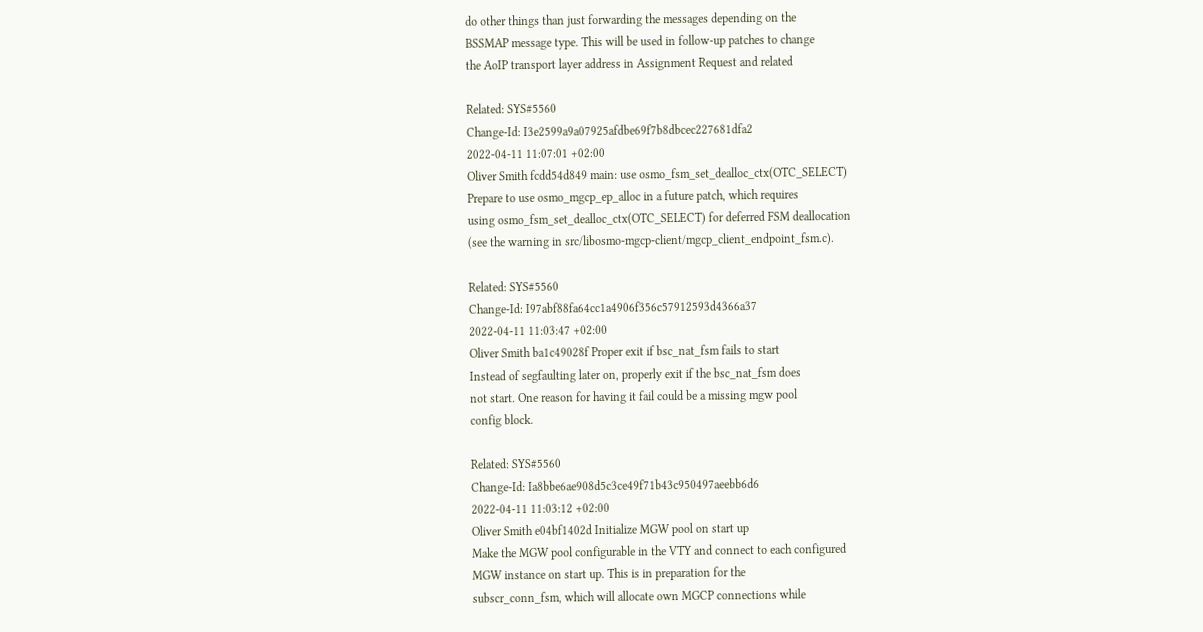do other things than just forwarding the messages depending on the
BSSMAP message type. This will be used in follow-up patches to change
the AoIP transport layer address in Assignment Request and related

Related: SYS#5560
Change-Id: I3e2599a9a07925afdbe69f7b8dbcec227681dfa2
2022-04-11 11:07:01 +02:00
Oliver Smith fcdd54d849 main: use osmo_fsm_set_dealloc_ctx(OTC_SELECT)
Prepare to use osmo_mgcp_ep_alloc in a future patch, which requires
using osmo_fsm_set_dealloc_ctx(OTC_SELECT) for deferred FSM deallocation
(see the warning in src/libosmo-mgcp-client/mgcp_client_endpoint_fsm.c).

Related: SYS#5560
Change-Id: I97abf88fa64cc1a4906f356c57912593d4366a37
2022-04-11 11:03:47 +02:00
Oliver Smith ba1c49028f Proper exit if bsc_nat_fsm fails to start
Instead of segfaulting later on, properly exit if the bsc_nat_fsm does
not start. One reason for having it fail could be a missing mgw pool
config block.

Related: SYS#5560
Change-Id: Ia8bbe6ae908d5c3ce49f71b43c950497aeebb6d6
2022-04-11 11:03:12 +02:00
Oliver Smith e04bf1402d Initialize MGW pool on start up
Make the MGW pool configurable in the VTY and connect to each configured
MGW instance on start up. This is in preparation for the
subscr_conn_fsm, which will allocate own MGCP connections while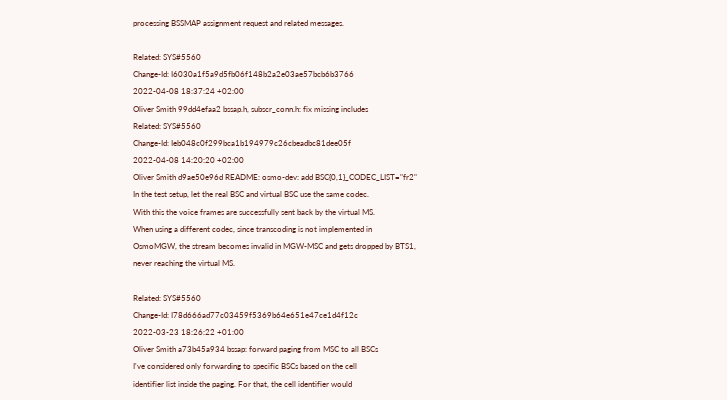processing BSSMAP assignment request and related messages.

Related: SYS#5560
Change-Id: I6030a1f5a9d5fb06f148b2a2e03ae57bcb6b3766
2022-04-08 18:37:24 +02:00
Oliver Smith 99dd4efaa2 bssap.h, subscr_conn.h: fix missing includes
Related: SYS#5560
Change-Id: Ieb048c0f299bca1b194979c26cbeadbc81dee05f
2022-04-08 14:20:20 +02:00
Oliver Smith d9ae50e96d README: osmo-dev: add BSC{0,1}_CODEC_LIST="fr2"
In the test setup, let the real BSC and virtual BSC use the same codec.
With this the voice frames are successfully sent back by the virtual MS.
When using a different codec, since transcoding is not implemented in
OsmoMGW, the stream becomes invalid in MGW-MSC and gets dropped by BTS1,
never reaching the virtual MS.

Related: SYS#5560
Change-Id: I78d666ad77c03459f5369b64e651e47ce1d4f12c
2022-03-23 18:26:22 +01:00
Oliver Smith a73b45a934 bssap: forward paging from MSC to all BSCs
I've considered only forwarding to specific BSCs based on the cell
identifier list inside the paging. For that, the cell identifier would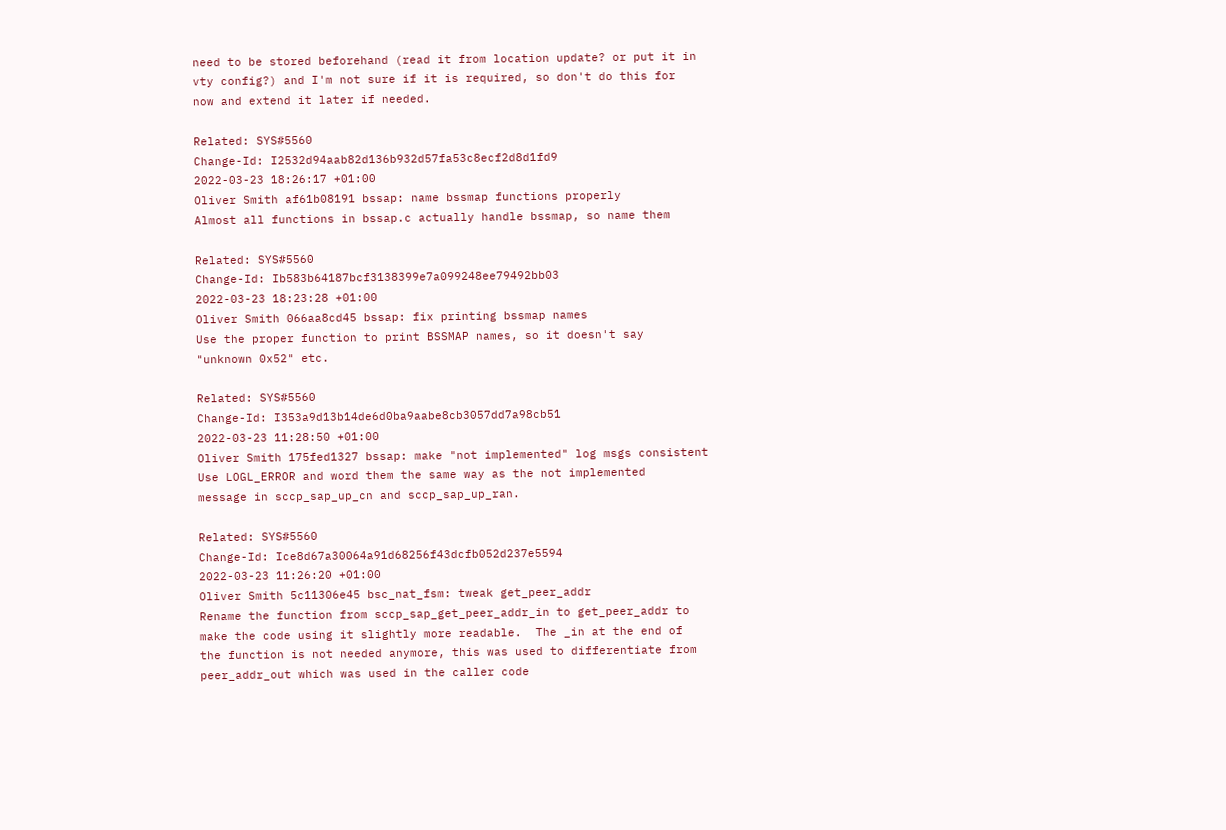need to be stored beforehand (read it from location update? or put it in
vty config?) and I'm not sure if it is required, so don't do this for
now and extend it later if needed.

Related: SYS#5560
Change-Id: I2532d94aab82d136b932d57fa53c8ecf2d8d1fd9
2022-03-23 18:26:17 +01:00
Oliver Smith af61b08191 bssap: name bssmap functions properly
Almost all functions in bssap.c actually handle bssmap, so name them

Related: SYS#5560
Change-Id: Ib583b64187bcf3138399e7a099248ee79492bb03
2022-03-23 18:23:28 +01:00
Oliver Smith 066aa8cd45 bssap: fix printing bssmap names
Use the proper function to print BSSMAP names, so it doesn't say
"unknown 0x52" etc.

Related: SYS#5560
Change-Id: I353a9d13b14de6d0ba9aabe8cb3057dd7a98cb51
2022-03-23 11:28:50 +01:00
Oliver Smith 175fed1327 bssap: make "not implemented" log msgs consistent
Use LOGL_ERROR and word them the same way as the not implemented
message in sccp_sap_up_cn and sccp_sap_up_ran.

Related: SYS#5560
Change-Id: Ice8d67a30064a91d68256f43dcfb052d237e5594
2022-03-23 11:26:20 +01:00
Oliver Smith 5c11306e45 bsc_nat_fsm: tweak get_peer_addr
Rename the function from sccp_sap_get_peer_addr_in to get_peer_addr to
make the code using it slightly more readable.  The _in at the end of
the function is not needed anymore, this was used to differentiate from
peer_addr_out which was used in the caller code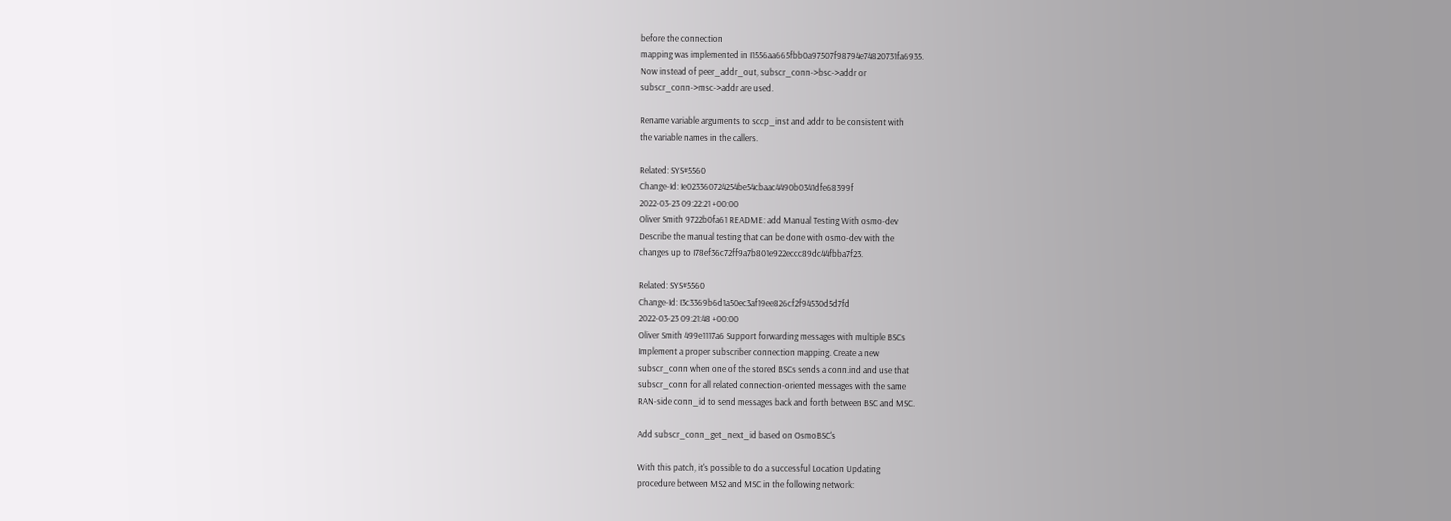before the connection
mapping was implemented in I1556aa665fbb0a97507f98794e74820731fa6935.
Now instead of peer_addr_out, subscr_conn->bsc->addr or
subscr_conn->msc->addr are used.

Rename variable arguments to sccp_inst and addr to be consistent with
the variable names in the callers.

Related: SYS#5560
Change-Id: Ie023360724254be54cbaac4490b0341dfe68399f
2022-03-23 09:22:21 +00:00
Oliver Smith 9722b0fa61 README: add Manual Testing With osmo-dev
Describe the manual testing that can be done with osmo-dev with the
changes up to I78ef36c72ff9a7b801e922eccc89dc44fbba7f23.

Related: SYS#5560
Change-Id: I3c3369b6d1a50ec3af19ee826cf2f94530d5d7fd
2022-03-23 09:21:48 +00:00
Oliver Smith 499e1117a6 Support forwarding messages with multiple BSCs
Implement a proper subscriber connection mapping. Create a new
subscr_conn when one of the stored BSCs sends a conn.ind and use that
subscr_conn for all related connection-oriented messages with the same
RAN-side conn_id to send messages back and forth between BSC and MSC.

Add subscr_conn_get_next_id based on OsmoBSC's

With this patch, it's possible to do a successful Location Updating
procedure between MS2 and MSC in the following network: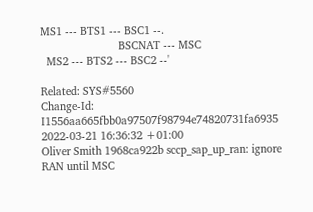MS1 --- BTS1 --- BSC1 --.
                          BSCNAT --- MSC
  MS2 --- BTS2 --- BSC2 --'

Related: SYS#5560
Change-Id: I1556aa665fbb0a97507f98794e74820731fa6935
2022-03-21 16:36:32 +01:00
Oliver Smith 1968ca922b sccp_sap_up_ran: ignore RAN until MSC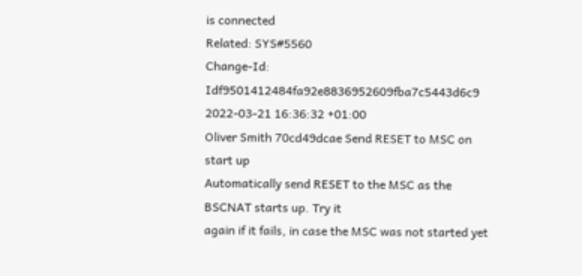is connected
Related: SYS#5560
Change-Id: Idf9501412484fa92e8836952609fba7c5443d6c9
2022-03-21 16:36:32 +01:00
Oliver Smith 70cd49dcae Send RESET to MSC on start up
Automatically send RESET to the MSC as the BSCNAT starts up. Try it
again if it fails, in case the MSC was not started yet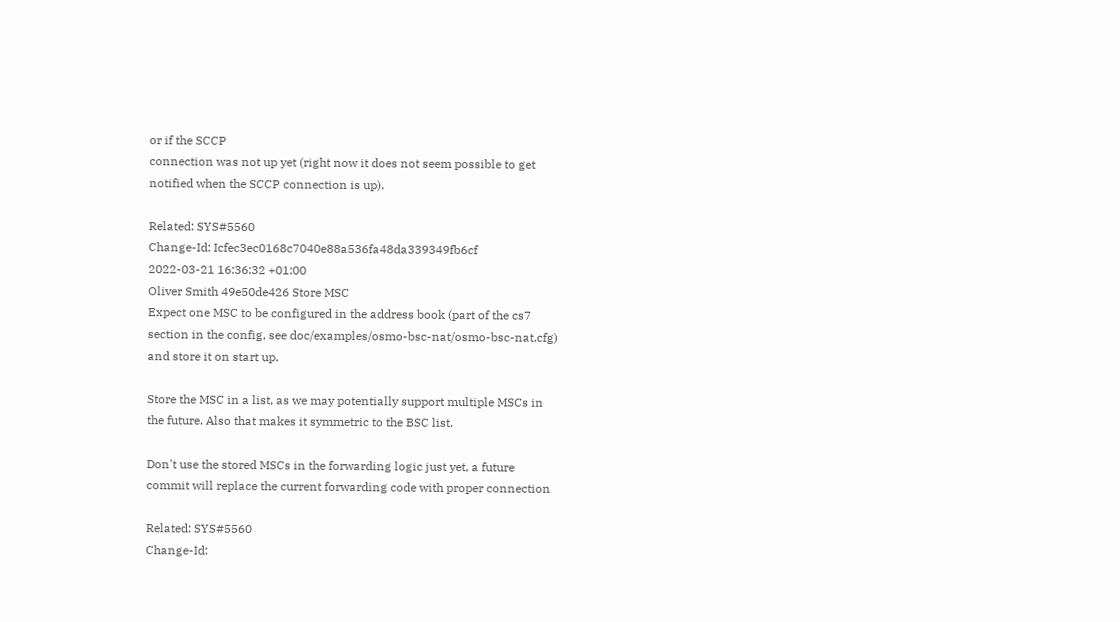or if the SCCP
connection was not up yet (right now it does not seem possible to get
notified when the SCCP connection is up).

Related: SYS#5560
Change-Id: Icfec3ec0168c7040e88a536fa48da339349fb6cf
2022-03-21 16:36:32 +01:00
Oliver Smith 49e50de426 Store MSC
Expect one MSC to be configured in the address book (part of the cs7
section in the config, see doc/examples/osmo-bsc-nat/osmo-bsc-nat.cfg)
and store it on start up.

Store the MSC in a list, as we may potentially support multiple MSCs in
the future. Also that makes it symmetric to the BSC list.

Don't use the stored MSCs in the forwarding logic just yet, a future
commit will replace the current forwarding code with proper connection

Related: SYS#5560
Change-Id: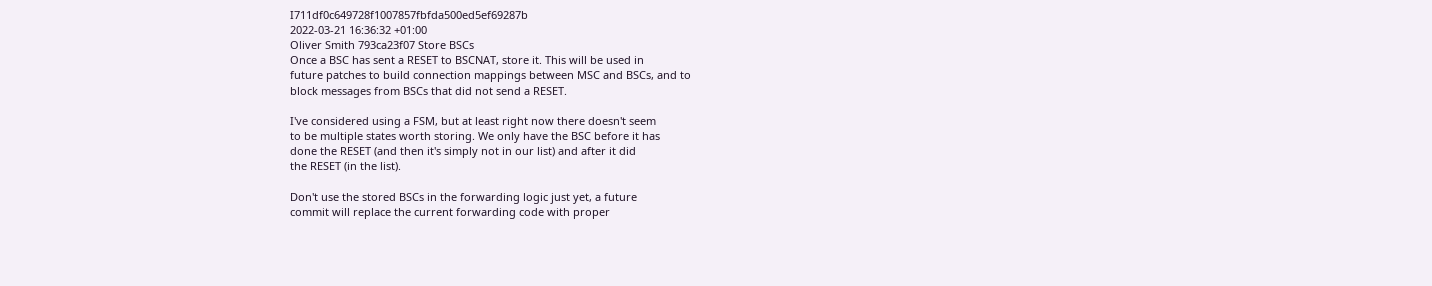I711df0c649728f1007857fbfda500ed5ef69287b
2022-03-21 16:36:32 +01:00
Oliver Smith 793ca23f07 Store BSCs
Once a BSC has sent a RESET to BSCNAT, store it. This will be used in
future patches to build connection mappings between MSC and BSCs, and to
block messages from BSCs that did not send a RESET.

I've considered using a FSM, but at least right now there doesn't seem
to be multiple states worth storing. We only have the BSC before it has
done the RESET (and then it's simply not in our list) and after it did
the RESET (in the list).

Don't use the stored BSCs in the forwarding logic just yet, a future
commit will replace the current forwarding code with proper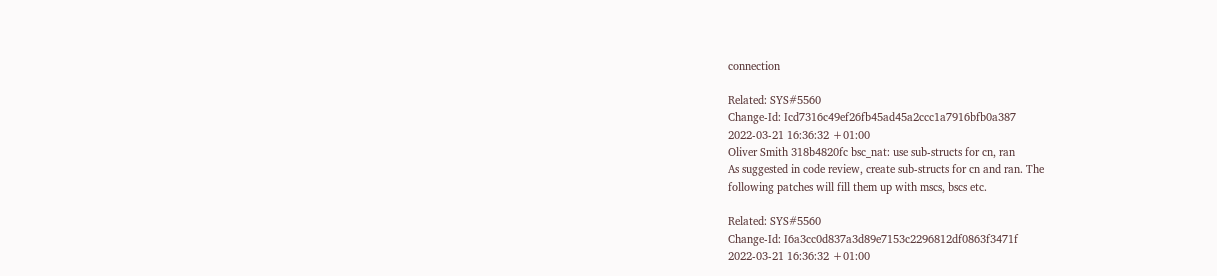connection

Related: SYS#5560
Change-Id: Icd7316c49ef26fb45ad45a2ccc1a7916bfb0a387
2022-03-21 16:36:32 +01:00
Oliver Smith 318b4820fc bsc_nat: use sub-structs for cn, ran
As suggested in code review, create sub-structs for cn and ran. The
following patches will fill them up with mscs, bscs etc.

Related: SYS#5560
Change-Id: I6a3cc0d837a3d89e7153c2296812df0863f3471f
2022-03-21 16:36:32 +01:00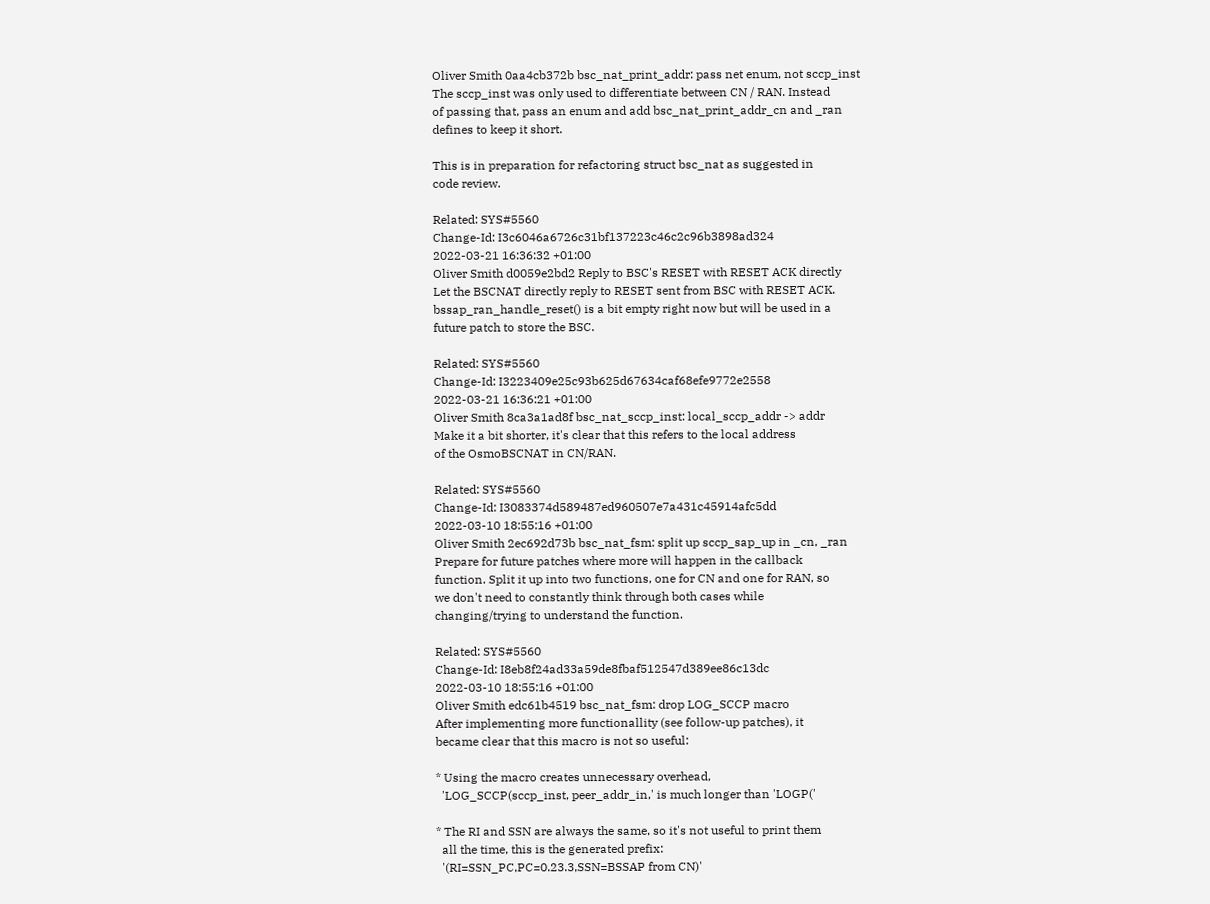Oliver Smith 0aa4cb372b bsc_nat_print_addr: pass net enum, not sccp_inst
The sccp_inst was only used to differentiate between CN / RAN. Instead
of passing that, pass an enum and add bsc_nat_print_addr_cn and _ran
defines to keep it short.

This is in preparation for refactoring struct bsc_nat as suggested in
code review.

Related: SYS#5560
Change-Id: I3c6046a6726c31bf137223c46c2c96b3898ad324
2022-03-21 16:36:32 +01:00
Oliver Smith d0059e2bd2 Reply to BSC's RESET with RESET ACK directly
Let the BSCNAT directly reply to RESET sent from BSC with RESET ACK.
bssap_ran_handle_reset() is a bit empty right now but will be used in a
future patch to store the BSC.

Related: SYS#5560
Change-Id: I3223409e25c93b625d67634caf68efe9772e2558
2022-03-21 16:36:21 +01:00
Oliver Smith 8ca3a1ad8f bsc_nat_sccp_inst: local_sccp_addr -> addr
Make it a bit shorter, it's clear that this refers to the local address
of the OsmoBSCNAT in CN/RAN.

Related: SYS#5560
Change-Id: I3083374d589487ed960507e7a431c45914afc5dd
2022-03-10 18:55:16 +01:00
Oliver Smith 2ec692d73b bsc_nat_fsm: split up sccp_sap_up in _cn, _ran
Prepare for future patches where more will happen in the callback
function. Split it up into two functions, one for CN and one for RAN, so
we don't need to constantly think through both cases while
changing/trying to understand the function.

Related: SYS#5560
Change-Id: I8eb8f24ad33a59de8fbaf512547d389ee86c13dc
2022-03-10 18:55:16 +01:00
Oliver Smith edc61b4519 bsc_nat_fsm: drop LOG_SCCP macro
After implementing more functionallity (see follow-up patches), it
became clear that this macro is not so useful:

* Using the macro creates unnecessary overhead,
  'LOG_SCCP(sccp_inst, peer_addr_in,' is much longer than 'LOGP('

* The RI and SSN are always the same, so it's not useful to print them
  all the time, this is the generated prefix:
  '(RI=SSN_PC,PC=0.23.3,SSN=BSSAP from CN)'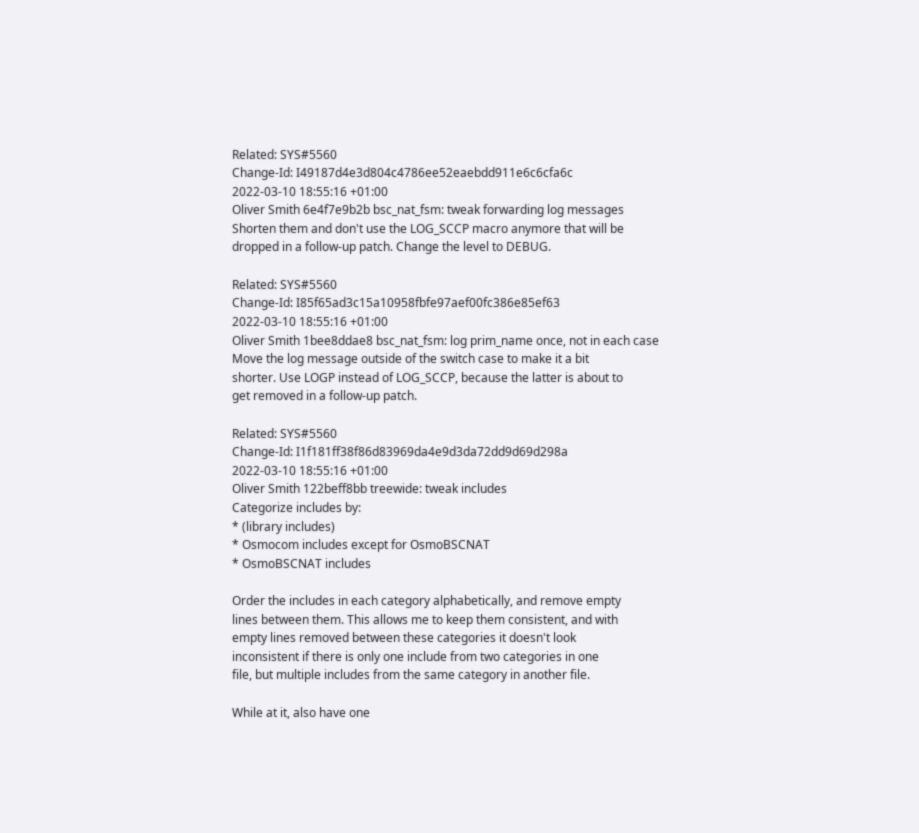Related: SYS#5560
Change-Id: I49187d4e3d804c4786ee52eaebdd911e6c6cfa6c
2022-03-10 18:55:16 +01:00
Oliver Smith 6e4f7e9b2b bsc_nat_fsm: tweak forwarding log messages
Shorten them and don't use the LOG_SCCP macro anymore that will be
dropped in a follow-up patch. Change the level to DEBUG.

Related: SYS#5560
Change-Id: I85f65ad3c15a10958fbfe97aef00fc386e85ef63
2022-03-10 18:55:16 +01:00
Oliver Smith 1bee8ddae8 bsc_nat_fsm: log prim_name once, not in each case
Move the log message outside of the switch case to make it a bit
shorter. Use LOGP instead of LOG_SCCP, because the latter is about to
get removed in a follow-up patch.

Related: SYS#5560
Change-Id: I1f181ff38f86d83969da4e9d3da72dd9d69d298a
2022-03-10 18:55:16 +01:00
Oliver Smith 122beff8bb treewide: tweak includes
Categorize includes by:
* (library includes)
* Osmocom includes except for OsmoBSCNAT
* OsmoBSCNAT includes

Order the includes in each category alphabetically, and remove empty
lines between them. This allows me to keep them consistent, and with
empty lines removed between these categories it doesn't look
inconsistent if there is only one include from two categories in one
file, but multiple includes from the same category in another file.

While at it, also have one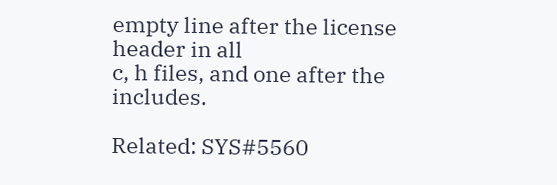empty line after the license header in all
c, h files, and one after the includes.

Related: SYS#5560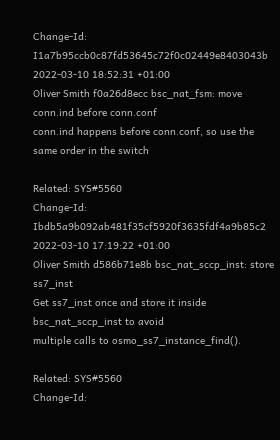Change-Id: I1a7b95ccb0c87fd53645c72f0c02449e8403043b
2022-03-10 18:52:31 +01:00
Oliver Smith f0a26d8ecc bsc_nat_fsm: move conn.ind before conn.conf
conn.ind happens before conn.conf, so use the same order in the switch

Related: SYS#5560
Change-Id: Ibdb5a9b092ab481f35cf5920f3635fdf4a9b85c2
2022-03-10 17:19:22 +01:00
Oliver Smith d586b71e8b bsc_nat_sccp_inst: store ss7_inst
Get ss7_inst once and store it inside bsc_nat_sccp_inst to avoid
multiple calls to osmo_ss7_instance_find().

Related: SYS#5560
Change-Id: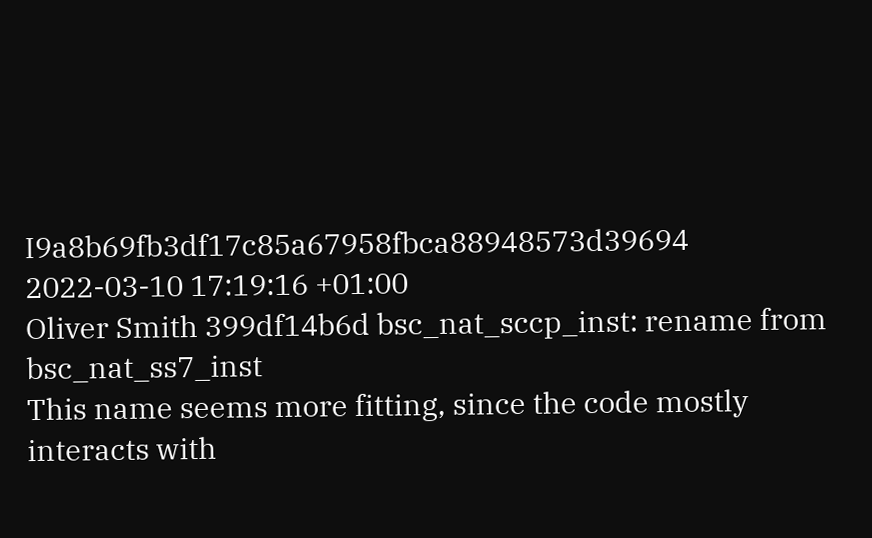I9a8b69fb3df17c85a67958fbca88948573d39694
2022-03-10 17:19:16 +01:00
Oliver Smith 399df14b6d bsc_nat_sccp_inst: rename from bsc_nat_ss7_inst
This name seems more fitting, since the code mostly interacts with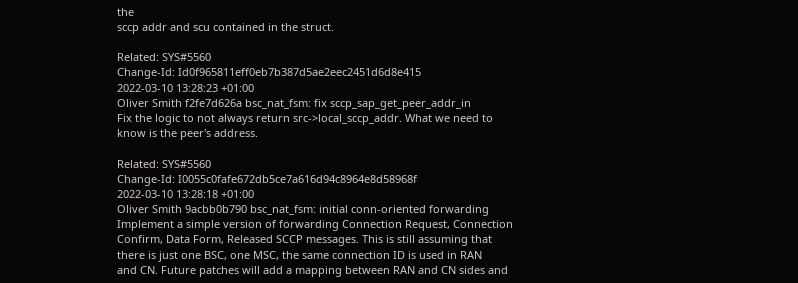the
sccp addr and scu contained in the struct.

Related: SYS#5560
Change-Id: Id0f965811eff0eb7b387d5ae2eec2451d6d8e415
2022-03-10 13:28:23 +01:00
Oliver Smith f2fe7d626a bsc_nat_fsm: fix sccp_sap_get_peer_addr_in
Fix the logic to not always return src->local_sccp_addr. What we need to
know is the peer's address.

Related: SYS#5560
Change-Id: I0055c0fafe672db5ce7a616d94c8964e8d58968f
2022-03-10 13:28:18 +01:00
Oliver Smith 9acbb0b790 bsc_nat_fsm: initial conn-oriented forwarding
Implement a simple version of forwarding Connection Request, Connection
Confirm, Data Form, Released SCCP messages. This is still assuming that
there is just one BSC, one MSC, the same connection ID is used in RAN
and CN. Future patches will add a mapping between RAN and CN sides and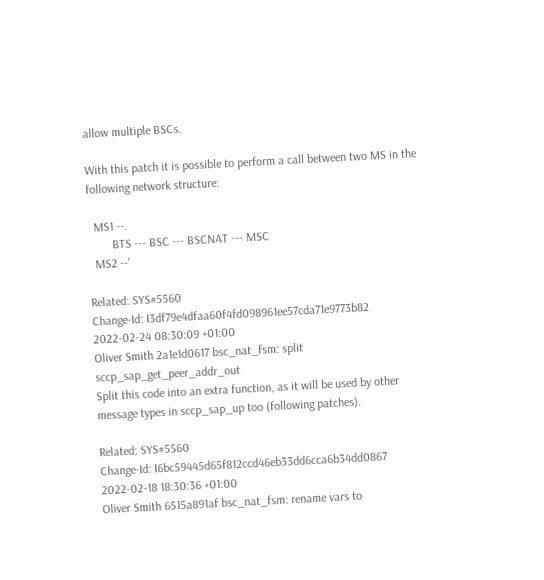allow multiple BSCs.

With this patch it is possible to perform a call between two MS in the
following network structure:

  MS1 --.
        BTS --- BSC --- BSCNAT --- MSC
  MS2 --'

Related: SYS#5560
Change-Id: I3df79e4dfaa60f4fd098961ee57cda71e9773b82
2022-02-24 08:30:09 +01:00
Oliver Smith 2a1e1d0617 bsc_nat_fsm: split sccp_sap_get_peer_addr_out
Split this code into an extra function, as it will be used by other
message types in sccp_sap_up too (following patches).

Related: SYS#5560
Change-Id: I6bc59445d65f812ccd46eb33dd6cca6b34dd0867
2022-02-18 18:30:36 +01:00
Oliver Smith 6515a891af bsc_nat_fsm: rename vars to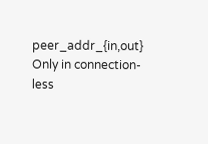peer_addr_{in,out}
Only in connection-less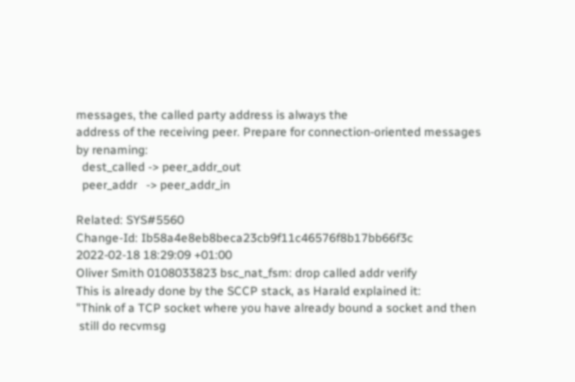messages, the called party address is always the
address of the receiving peer. Prepare for connection-oriented messages
by renaming:
  dest_called -> peer_addr_out
  peer_addr   -> peer_addr_in

Related: SYS#5560
Change-Id: Ib58a4e8eb8beca23cb9f11c46576f8b17bb66f3c
2022-02-18 18:29:09 +01:00
Oliver Smith 0108033823 bsc_nat_fsm: drop called addr verify
This is already done by the SCCP stack, as Harald explained it:
"Think of a TCP socket where you have already bound a socket and then
 still do recvmsg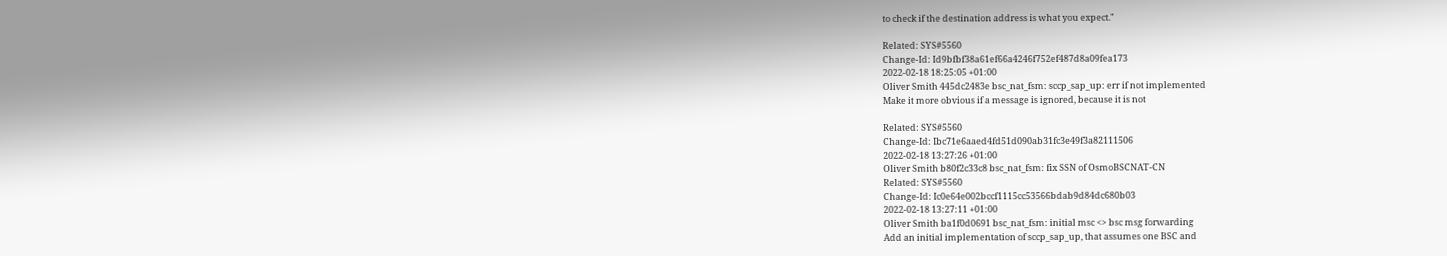to check if the destination address is what you expect."

Related: SYS#5560
Change-Id: Id9bfbf38a61ef66a4246f752ef487d8a09fea173
2022-02-18 18:25:05 +01:00
Oliver Smith 445dc2483e bsc_nat_fsm: sccp_sap_up: err if not implemented
Make it more obvious if a message is ignored, because it is not

Related: SYS#5560
Change-Id: Ibc71e6aaed4fd51d090ab31fc3e49f3a82111506
2022-02-18 13:27:26 +01:00
Oliver Smith b80f2c33c8 bsc_nat_fsm: fix SSN of OsmoBSCNAT-CN
Related: SYS#5560
Change-Id: Ic0e64e002bccf1115cc53566bdab9d84dc680b03
2022-02-18 13:27:11 +01:00
Oliver Smith ba1f0d0691 bsc_nat_fsm: initial msc <> bsc msg forwarding
Add an initial implementation of sccp_sap_up, that assumes one BSC and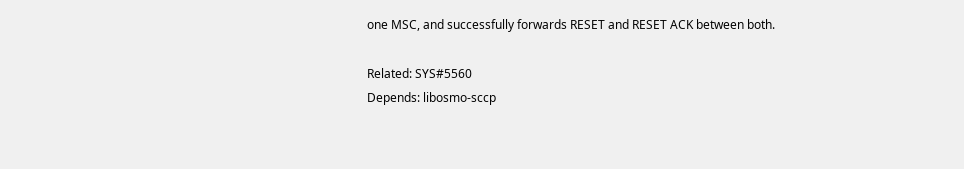one MSC, and successfully forwards RESET and RESET ACK between both.

Related: SYS#5560
Depends: libosmo-sccp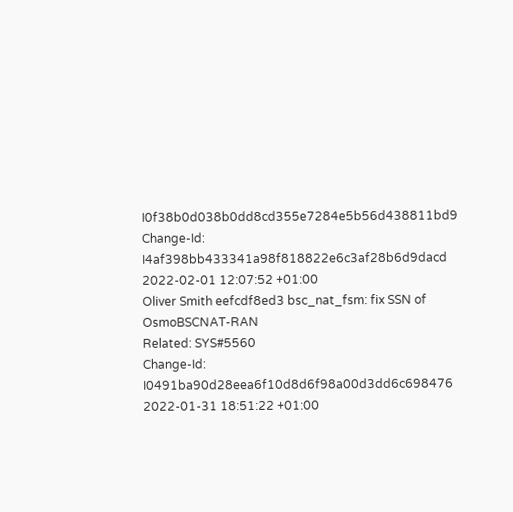I0f38b0d038b0dd8cd355e7284e5b56d438811bd9
Change-Id: I4af398bb433341a98f818822e6c3af28b6d9dacd
2022-02-01 12:07:52 +01:00
Oliver Smith eefcdf8ed3 bsc_nat_fsm: fix SSN of OsmoBSCNAT-RAN
Related: SYS#5560
Change-Id: I0491ba90d28eea6f10d8d6f98a00d3dd6c698476
2022-01-31 18:51:22 +01:00